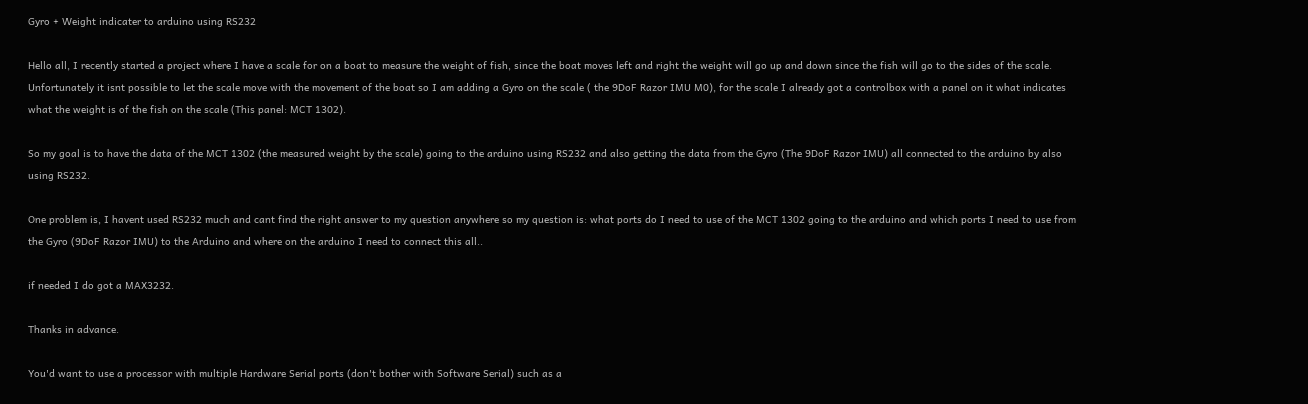Gyro + Weight indicater to arduino using RS232

Hello all, I recently started a project where I have a scale for on a boat to measure the weight of fish, since the boat moves left and right the weight will go up and down since the fish will go to the sides of the scale. Unfortunately it isnt possible to let the scale move with the movement of the boat so I am adding a Gyro on the scale ( the 9DoF Razor IMU M0), for the scale I already got a controlbox with a panel on it what indicates what the weight is of the fish on the scale (This panel: MCT 1302).

So my goal is to have the data of the MCT 1302 (the measured weight by the scale) going to the arduino using RS232 and also getting the data from the Gyro (The 9DoF Razor IMU) all connected to the arduino by also using RS232.

One problem is, I havent used RS232 much and cant find the right answer to my question anywhere so my question is: what ports do I need to use of the MCT 1302 going to the arduino and which ports I need to use from the Gyro (9DoF Razor IMU) to the Arduino and where on the arduino I need to connect this all..

if needed I do got a MAX3232.

Thanks in advance.

You'd want to use a processor with multiple Hardware Serial ports (don't bother with Software Serial) such as a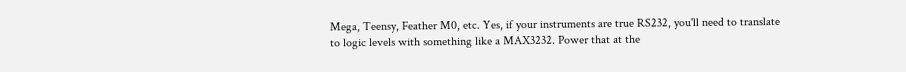Mega, Teensy, Feather M0, etc. Yes, if your instruments are true RS232, you'll need to translate to logic levels with something like a MAX3232. Power that at the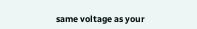same voltage as your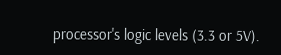processor's logic levels (3.3 or 5V).